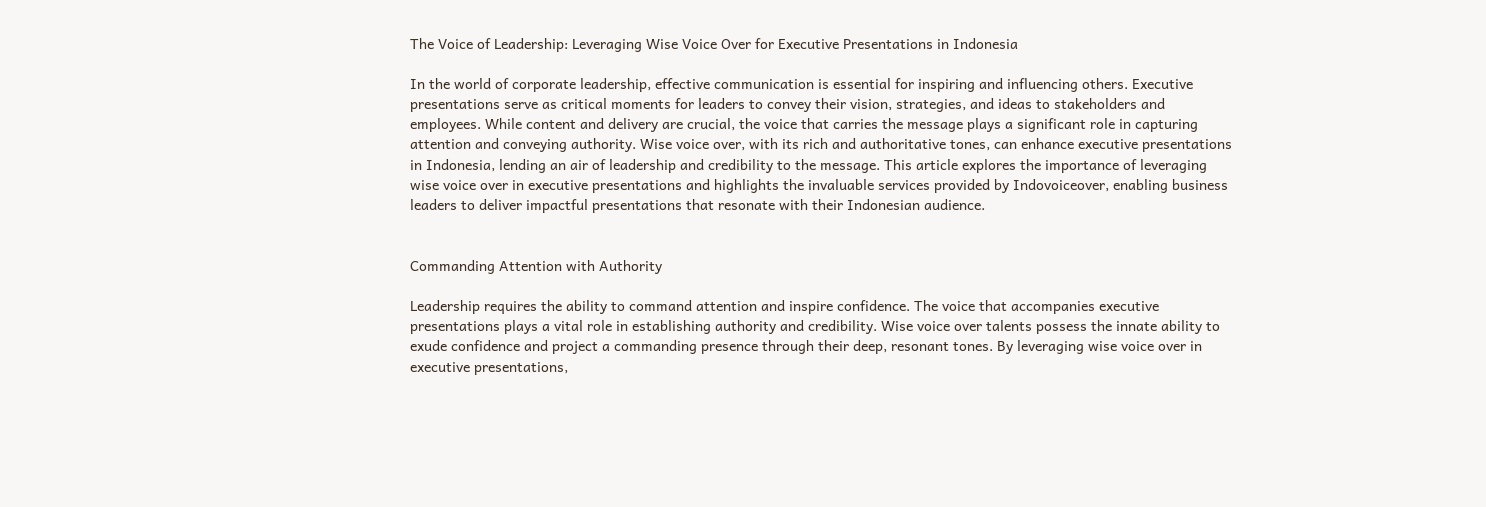The Voice of Leadership: Leveraging Wise Voice Over for Executive Presentations in Indonesia

In the world of corporate leadership, effective communication is essential for inspiring and influencing others. Executive presentations serve as critical moments for leaders to convey their vision, strategies, and ideas to stakeholders and employees. While content and delivery are crucial, the voice that carries the message plays a significant role in capturing attention and conveying authority. Wise voice over, with its rich and authoritative tones, can enhance executive presentations in Indonesia, lending an air of leadership and credibility to the message. This article explores the importance of leveraging wise voice over in executive presentations and highlights the invaluable services provided by Indovoiceover, enabling business leaders to deliver impactful presentations that resonate with their Indonesian audience.


Commanding Attention with Authority

Leadership requires the ability to command attention and inspire confidence. The voice that accompanies executive presentations plays a vital role in establishing authority and credibility. Wise voice over talents possess the innate ability to exude confidence and project a commanding presence through their deep, resonant tones. By leveraging wise voice over in executive presentations,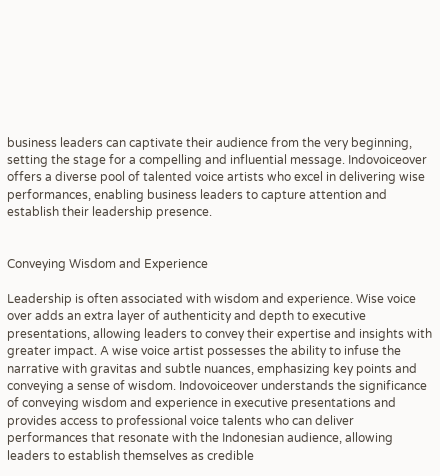business leaders can captivate their audience from the very beginning, setting the stage for a compelling and influential message. Indovoiceover offers a diverse pool of talented voice artists who excel in delivering wise performances, enabling business leaders to capture attention and establish their leadership presence.


Conveying Wisdom and Experience

Leadership is often associated with wisdom and experience. Wise voice over adds an extra layer of authenticity and depth to executive presentations, allowing leaders to convey their expertise and insights with greater impact. A wise voice artist possesses the ability to infuse the narrative with gravitas and subtle nuances, emphasizing key points and conveying a sense of wisdom. Indovoiceover understands the significance of conveying wisdom and experience in executive presentations and provides access to professional voice talents who can deliver performances that resonate with the Indonesian audience, allowing leaders to establish themselves as credible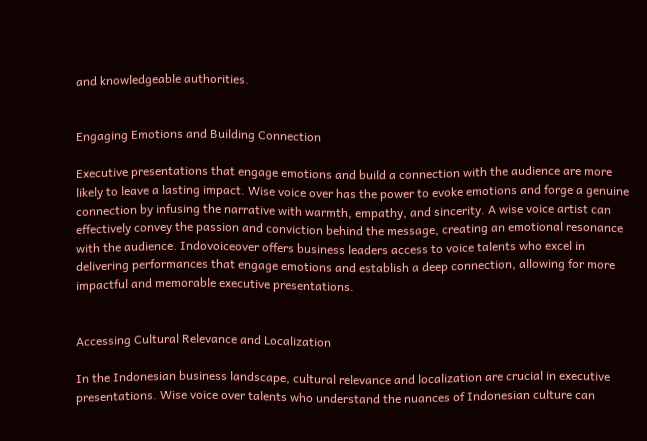and knowledgeable authorities.


Engaging Emotions and Building Connection

Executive presentations that engage emotions and build a connection with the audience are more likely to leave a lasting impact. Wise voice over has the power to evoke emotions and forge a genuine connection by infusing the narrative with warmth, empathy, and sincerity. A wise voice artist can effectively convey the passion and conviction behind the message, creating an emotional resonance with the audience. Indovoiceover offers business leaders access to voice talents who excel in delivering performances that engage emotions and establish a deep connection, allowing for more impactful and memorable executive presentations.


Accessing Cultural Relevance and Localization

In the Indonesian business landscape, cultural relevance and localization are crucial in executive presentations. Wise voice over talents who understand the nuances of Indonesian culture can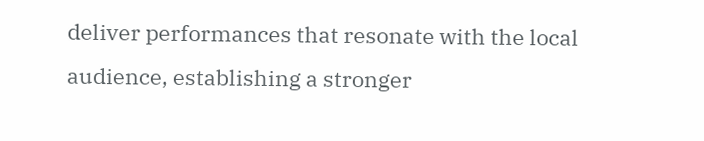deliver performances that resonate with the local audience, establishing a stronger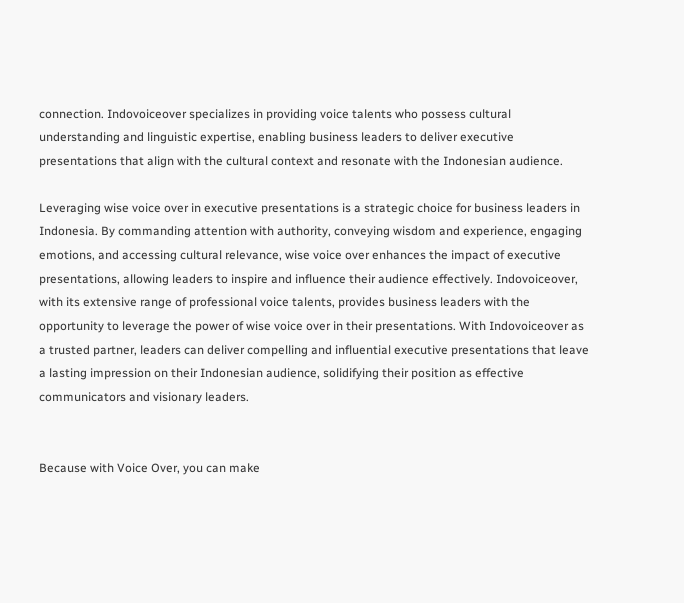connection. Indovoiceover specializes in providing voice talents who possess cultural understanding and linguistic expertise, enabling business leaders to deliver executive presentations that align with the cultural context and resonate with the Indonesian audience.

Leveraging wise voice over in executive presentations is a strategic choice for business leaders in Indonesia. By commanding attention with authority, conveying wisdom and experience, engaging emotions, and accessing cultural relevance, wise voice over enhances the impact of executive presentations, allowing leaders to inspire and influence their audience effectively. Indovoiceover, with its extensive range of professional voice talents, provides business leaders with the opportunity to leverage the power of wise voice over in their presentations. With Indovoiceover as a trusted partner, leaders can deliver compelling and influential executive presentations that leave a lasting impression on their Indonesian audience, solidifying their position as effective communicators and visionary leaders.


Because with Voice Over, you can make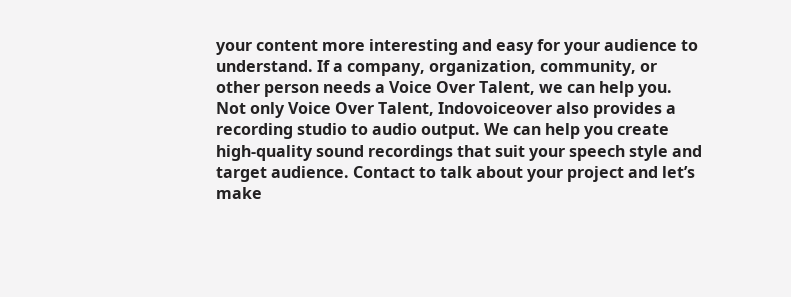your content more interesting and easy for your audience to understand. If a company, organization, community, or other person needs a Voice Over Talent, we can help you. Not only Voice Over Talent, Indovoiceover also provides a recording studio to audio output. We can help you create high-quality sound recordings that suit your speech style and target audience. Contact to talk about your project and let’s make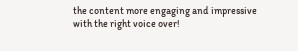the content more engaging and impressive with the right voice over!